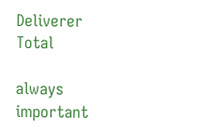Deliverer Total

always important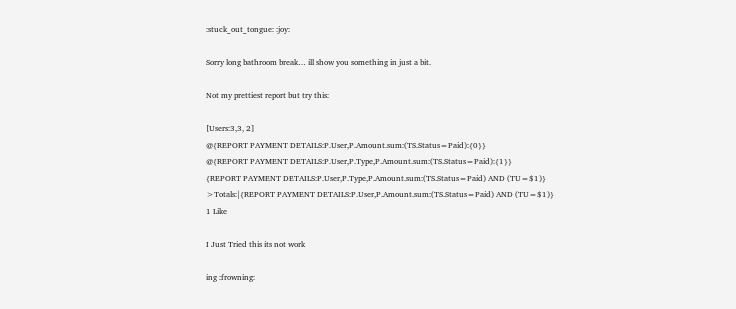:stuck_out_tongue: :joy:

Sorry long bathroom break… ill show you something in just a bit.

Not my prettiest report but try this:

[Users:3,3, 2]
@{REPORT PAYMENT DETAILS:P.User,P.Amount.sum:(TS.Status=Paid):{0}}
@{REPORT PAYMENT DETAILS:P.User,P.Type,P.Amount.sum:(TS.Status=Paid):{1}}
{REPORT PAYMENT DETAILS:P.User,P.Type,P.Amount.sum:(TS.Status=Paid) AND (TU=$1)}
>Totals:|{REPORT PAYMENT DETAILS:P.User,P.Amount.sum:(TS.Status=Paid) AND (TU=$1)}
1 Like

I Just Tried this its not work

ing :frowning: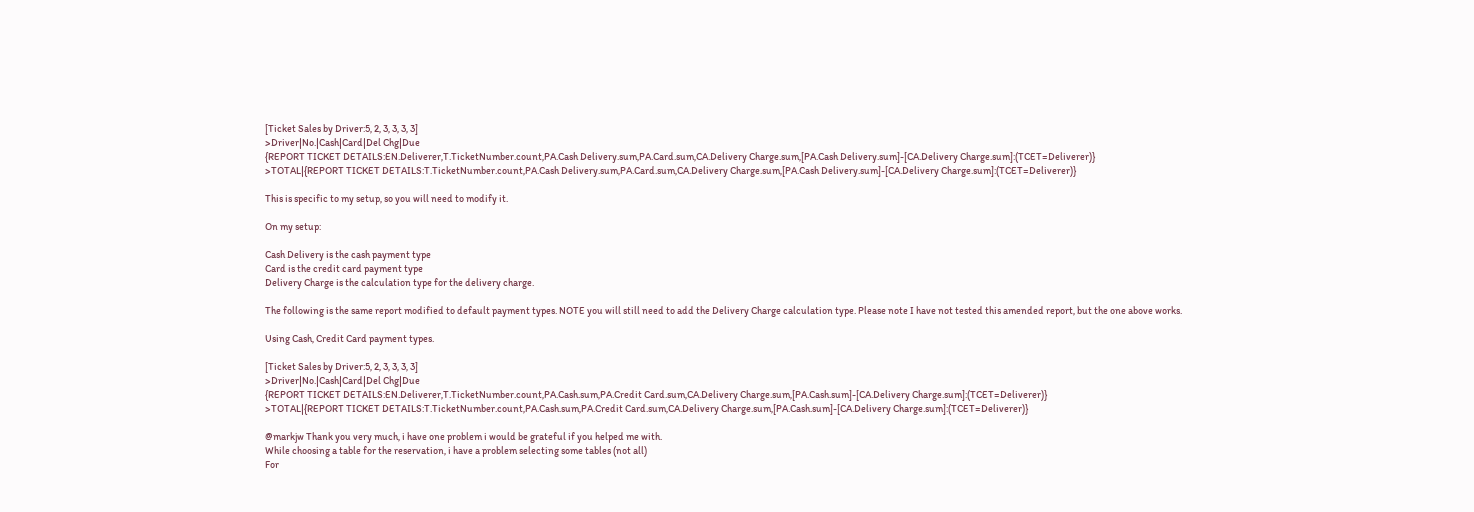[Ticket Sales by Driver:5, 2, 3, 3, 3, 3]
>Driver|No.|Cash|Card|Del Chg|Due
{REPORT TICKET DETAILS:EN.Deliverer,T.TicketNumber.count,PA.Cash Delivery.sum,PA.Card.sum,CA.Delivery Charge.sum,[PA.Cash Delivery.sum]-[CA.Delivery Charge.sum]:(TCET=Deliverer)}
>TOTAL|{REPORT TICKET DETAILS:T.TicketNumber.count,PA.Cash Delivery.sum,PA.Card.sum,CA.Delivery Charge.sum,[PA.Cash Delivery.sum]-[CA.Delivery Charge.sum]:(TCET=Deliverer)}

This is specific to my setup, so you will need to modify it.

On my setup:

Cash Delivery is the cash payment type
Card is the credit card payment type
Delivery Charge is the calculation type for the delivery charge.

The following is the same report modified to default payment types. NOTE you will still need to add the Delivery Charge calculation type. Please note I have not tested this amended report, but the one above works.

Using Cash, Credit Card payment types.

[Ticket Sales by Driver:5, 2, 3, 3, 3, 3]
>Driver|No.|Cash|Card|Del Chg|Due
{REPORT TICKET DETAILS:EN.Deliverer,T.TicketNumber.count,PA.Cash.sum,PA.Credit Card.sum,CA.Delivery Charge.sum,[PA.Cash.sum]-[CA.Delivery Charge.sum]:(TCET=Deliverer)}
>TOTAL|{REPORT TICKET DETAILS:T.TicketNumber.count,PA.Cash.sum,PA.Credit Card.sum,CA.Delivery Charge.sum,[PA.Cash.sum]-[CA.Delivery Charge.sum]:(TCET=Deliverer)}

@markjw Thank you very much, i have one problem i would be grateful if you helped me with.
While choosing a table for the reservation, i have a problem selecting some tables (not all)
For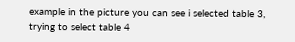example in the picture you can see i selected table 3, trying to select table 4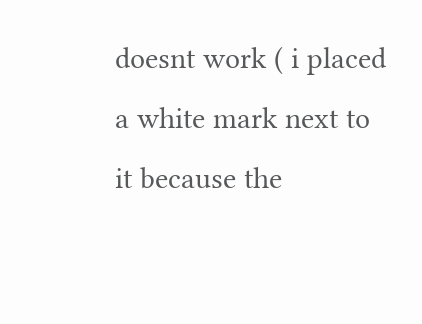doesnt work ( i placed a white mark next to it because the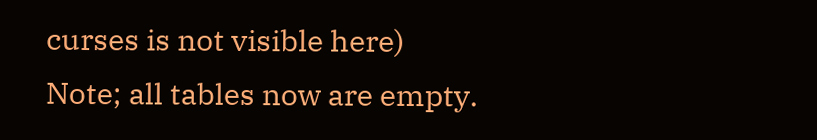curses is not visible here)
Note; all tables now are empty.